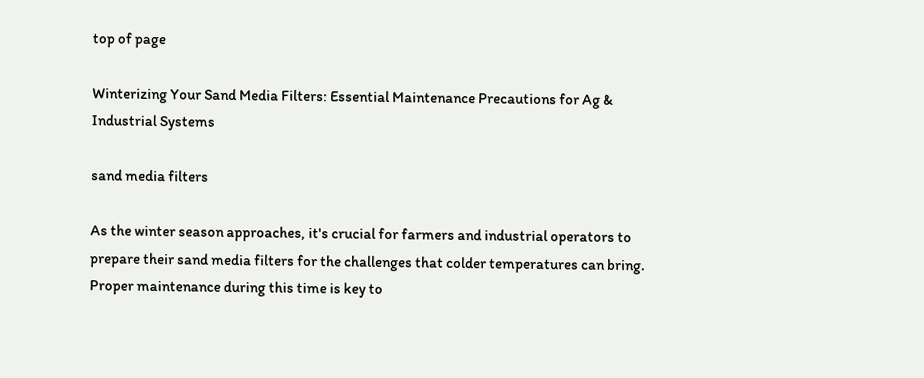top of page

Winterizing Your Sand Media Filters: Essential Maintenance Precautions for Ag & Industrial Systems

sand media filters

As the winter season approaches, it's crucial for farmers and industrial operators to prepare their sand media filters for the challenges that colder temperatures can bring. Proper maintenance during this time is key to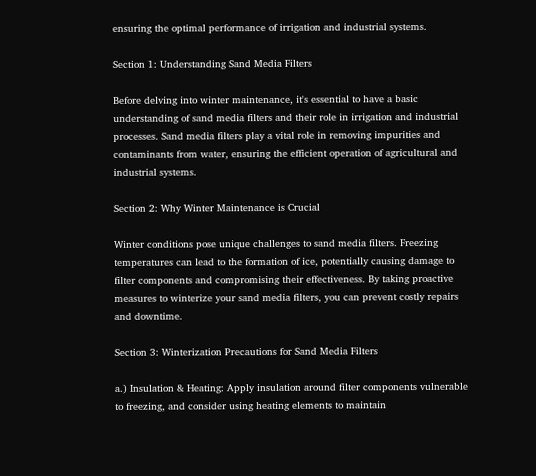ensuring the optimal performance of irrigation and industrial systems.

Section 1: Understanding Sand Media Filters

Before delving into winter maintenance, it's essential to have a basic understanding of sand media filters and their role in irrigation and industrial processes. Sand media filters play a vital role in removing impurities and contaminants from water, ensuring the efficient operation of agricultural and industrial systems.

Section 2: Why Winter Maintenance is Crucial

Winter conditions pose unique challenges to sand media filters. Freezing temperatures can lead to the formation of ice, potentially causing damage to filter components and compromising their effectiveness. By taking proactive measures to winterize your sand media filters, you can prevent costly repairs and downtime.

Section 3: Winterization Precautions for Sand Media Filters

a.) Insulation & Heating: Apply insulation around filter components vulnerable to freezing, and consider using heating elements to maintain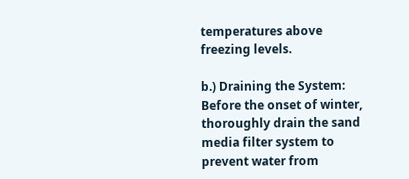temperatures above freezing levels.

b.) Draining the System: Before the onset of winter, thoroughly drain the sand media filter system to prevent water from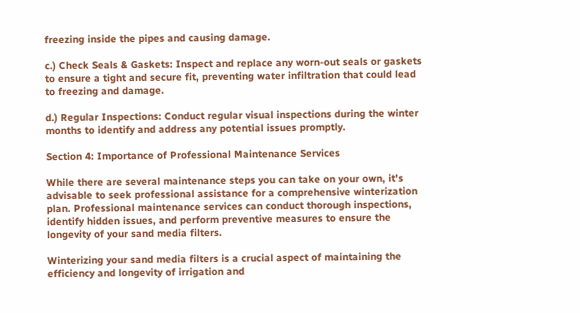freezing inside the pipes and causing damage.

c.) Check Seals & Gaskets: Inspect and replace any worn-out seals or gaskets to ensure a tight and secure fit, preventing water infiltration that could lead to freezing and damage.

d.) Regular Inspections: Conduct regular visual inspections during the winter months to identify and address any potential issues promptly.

Section 4: Importance of Professional Maintenance Services

While there are several maintenance steps you can take on your own, it's advisable to seek professional assistance for a comprehensive winterization plan. Professional maintenance services can conduct thorough inspections, identify hidden issues, and perform preventive measures to ensure the longevity of your sand media filters.

Winterizing your sand media filters is a crucial aspect of maintaining the efficiency and longevity of irrigation and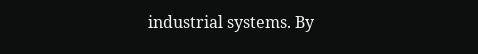industrial systems. By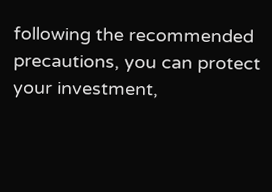following the recommended precautions, you can protect your investment,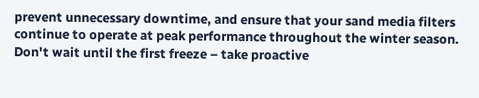prevent unnecessary downtime, and ensure that your sand media filters continue to operate at peak performance throughout the winter season. Don't wait until the first freeze – take proactive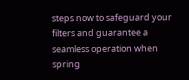steps now to safeguard your filters and guarantee a seamless operation when spring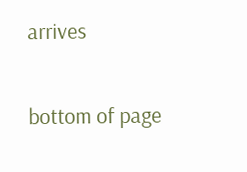arrives


bottom of page